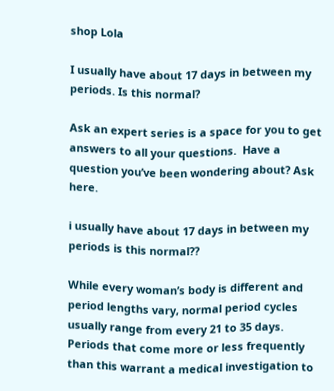shop Lola

I usually have about 17 days in between my periods. Is this normal?

Ask an expert series is a space for you to get answers to all your questions.  Have a question you’ve been wondering about? Ask here.

i usually have about 17 days in between my periods is this normal??

While every woman’s body is different and period lengths vary, normal period cycles usually range from every 21 to 35 days.  Periods that come more or less frequently than this warrant a medical investigation to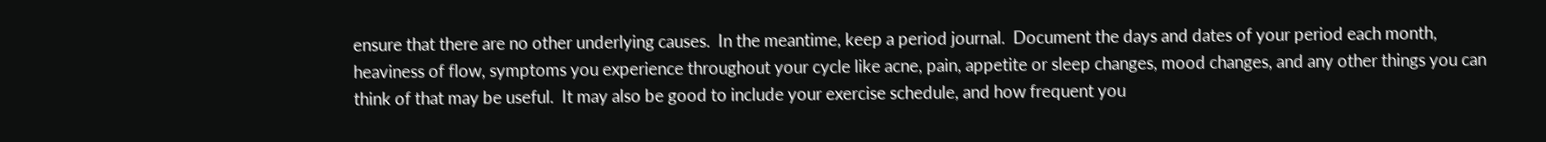ensure that there are no other underlying causes.  In the meantime, keep a period journal.  Document the days and dates of your period each month, heaviness of flow, symptoms you experience throughout your cycle like acne, pain, appetite or sleep changes, mood changes, and any other things you can think of that may be useful.  It may also be good to include your exercise schedule, and how frequent you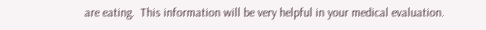are eating.  This information will be very helpful in your medical evaluation.